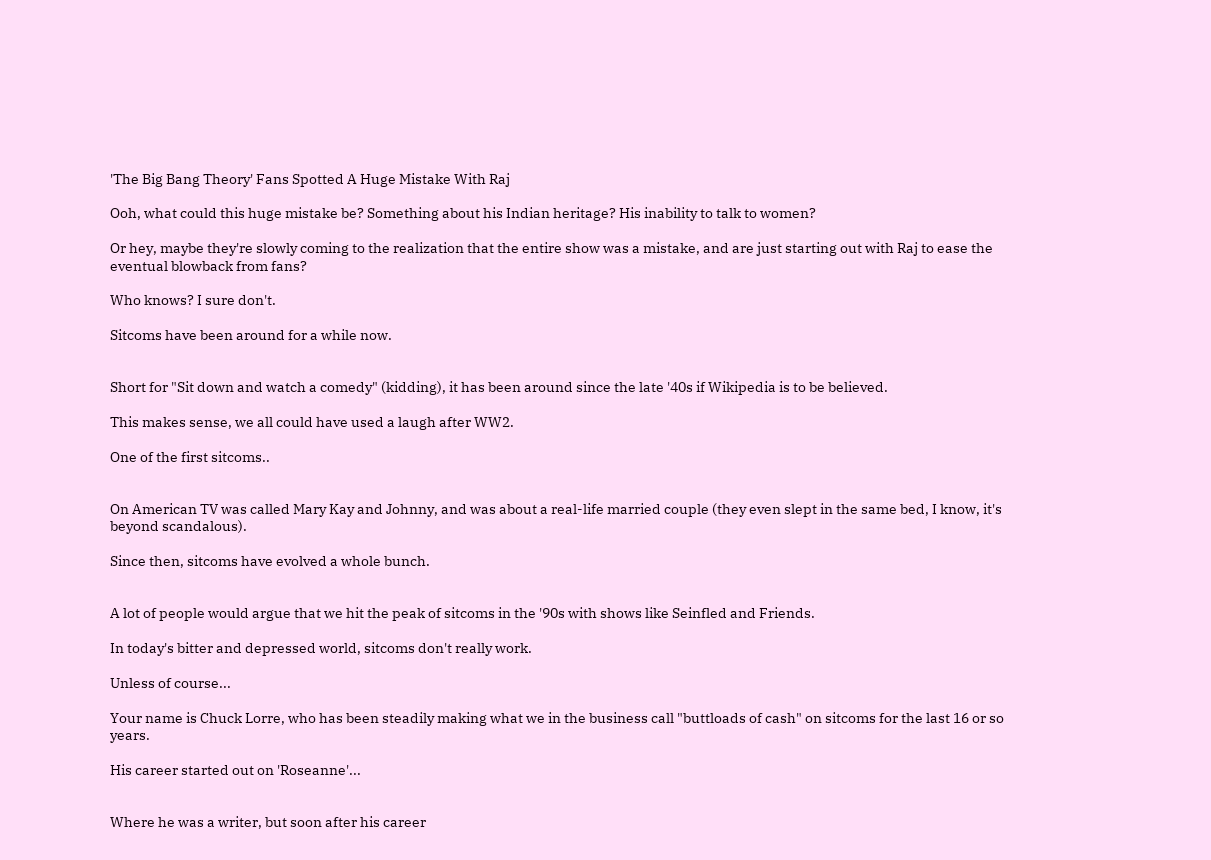'The Big Bang Theory' Fans Spotted A Huge Mistake With Raj

Ooh, what could this huge mistake be? Something about his Indian heritage? His inability to talk to women?

Or hey, maybe they're slowly coming to the realization that the entire show was a mistake, and are just starting out with Raj to ease the eventual blowback from fans?

Who knows? I sure don't.

Sitcoms have been around for a while now.


Short for "Sit down and watch a comedy" (kidding), it has been around since the late '40s if Wikipedia is to be believed.

This makes sense, we all could have used a laugh after WW2.

One of the first sitcoms..


On American TV was called Mary Kay and Johnny, and was about a real-life married couple (they even slept in the same bed, I know, it's beyond scandalous).

Since then, sitcoms have evolved a whole bunch.


A lot of people would argue that we hit the peak of sitcoms in the '90s with shows like Seinfled and Friends.

In today's bitter and depressed world, sitcoms don't really work.

Unless of course...

Your name is Chuck Lorre, who has been steadily making what we in the business call "buttloads of cash" on sitcoms for the last 16 or so years.

His career started out on 'Roseanne'...


Where he was a writer, but soon after his career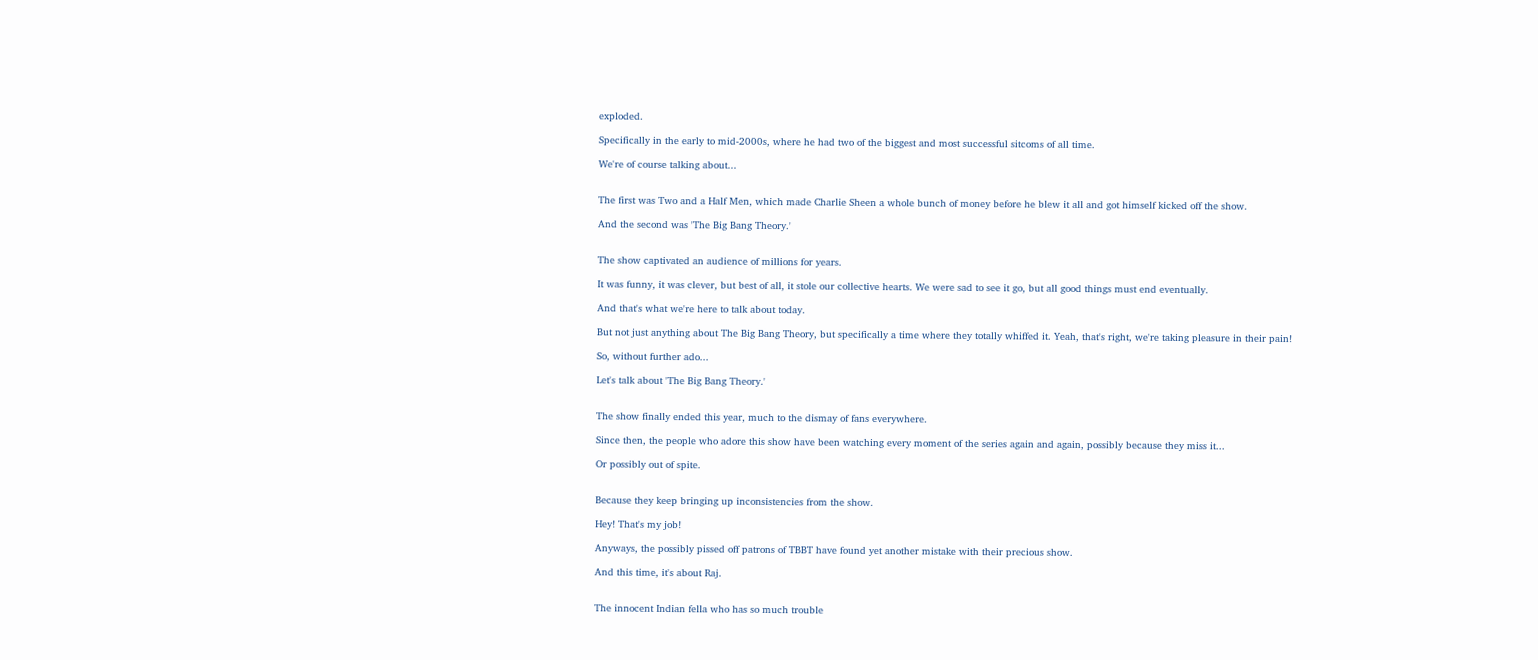exploded.

Specifically in the early to mid-2000s, where he had two of the biggest and most successful sitcoms of all time.

We're of course talking about...


The first was Two and a Half Men, which made Charlie Sheen a whole bunch of money before he blew it all and got himself kicked off the show.

And the second was 'The Big Bang Theory.'


The show captivated an audience of millions for years.

It was funny, it was clever, but best of all, it stole our collective hearts. We were sad to see it go, but all good things must end eventually.

And that's what we're here to talk about today.

But not just anything about The Big Bang Theory, but specifically a time where they totally whiffed it. Yeah, that's right, we're taking pleasure in their pain!

So, without further ado...

Let's talk about 'The Big Bang Theory.'


The show finally ended this year, much to the dismay of fans everywhere.

Since then, the people who adore this show have been watching every moment of the series again and again, possibly because they miss it...

Or possibly out of spite.


Because they keep bringing up inconsistencies from the show.

Hey! That's my job!

Anyways, the possibly pissed off patrons of TBBT have found yet another mistake with their precious show.

And this time, it's about Raj.


The innocent Indian fella who has so much trouble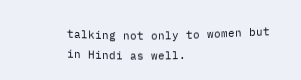talking not only to women but in Hindi as well.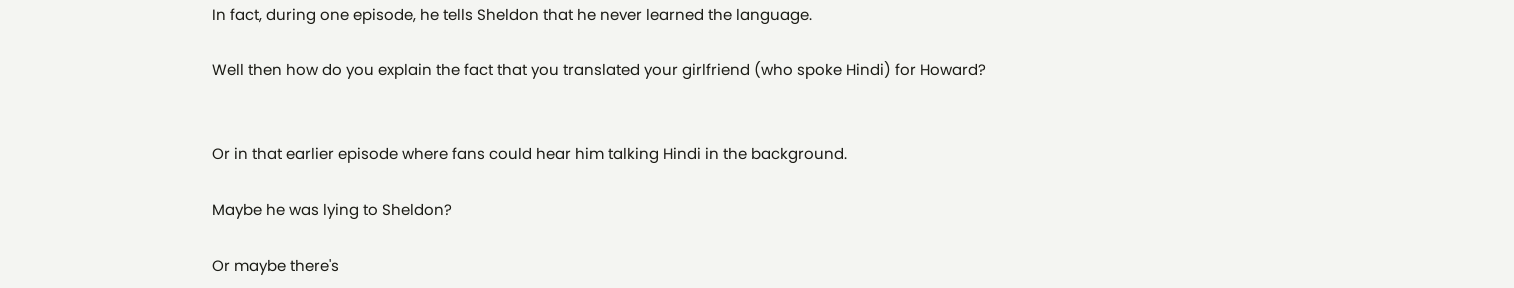In fact, during one episode, he tells Sheldon that he never learned the language.

Well then how do you explain the fact that you translated your girlfriend (who spoke Hindi) for Howard?


Or in that earlier episode where fans could hear him talking Hindi in the background.

Maybe he was lying to Sheldon?

Or maybe there's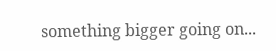something bigger going on...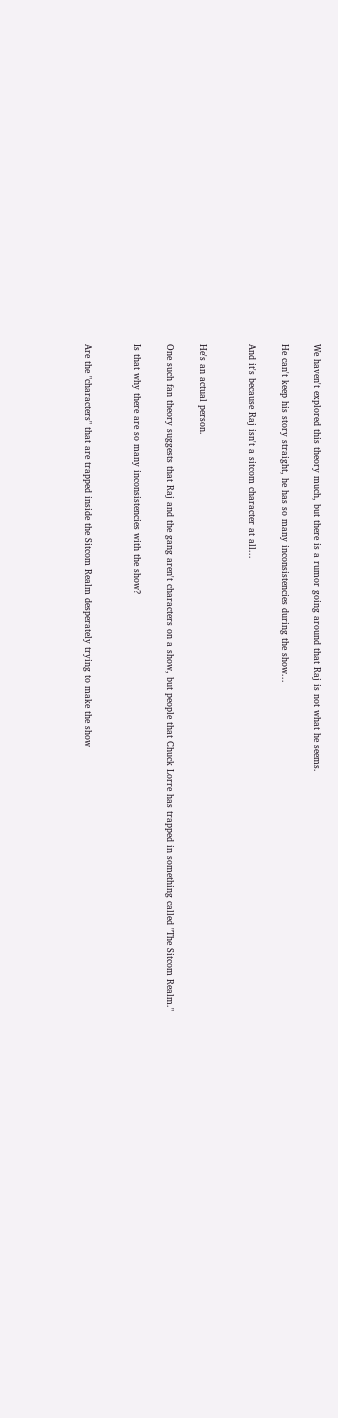We haven't explored this theory much, but there is a rumor going around that Raj is not what he seems.

He can't keep his story straight, he has so many inconsistencies during the show...

And it's because Raj isn't a sitcom character at all...


He's an actual person.

One such fan theory suggests that Raj and the gang aren't characters on a show, but people that Chuck Lorre has trapped in something called "The Sitcom Realm."

Is that why there are so many inconsistencies with the show?


Are the "characters" that are trapped inside the Sitcom Realm desperately trying to make the show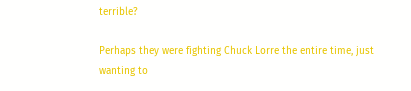terrible?

Perhaps they were fighting Chuck Lorre the entire time, just wanting to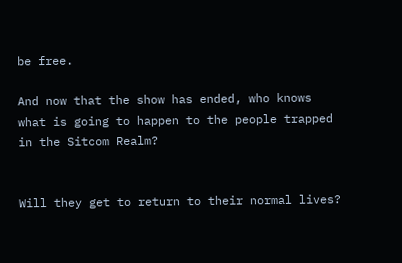be free.

And now that the show has ended, who knows what is going to happen to the people trapped in the Sitcom Realm?


Will they get to return to their normal lives?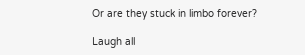Or are they stuck in limbo forever?

Laugh all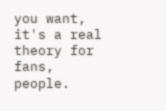you want, it's a real theory for fans, people.